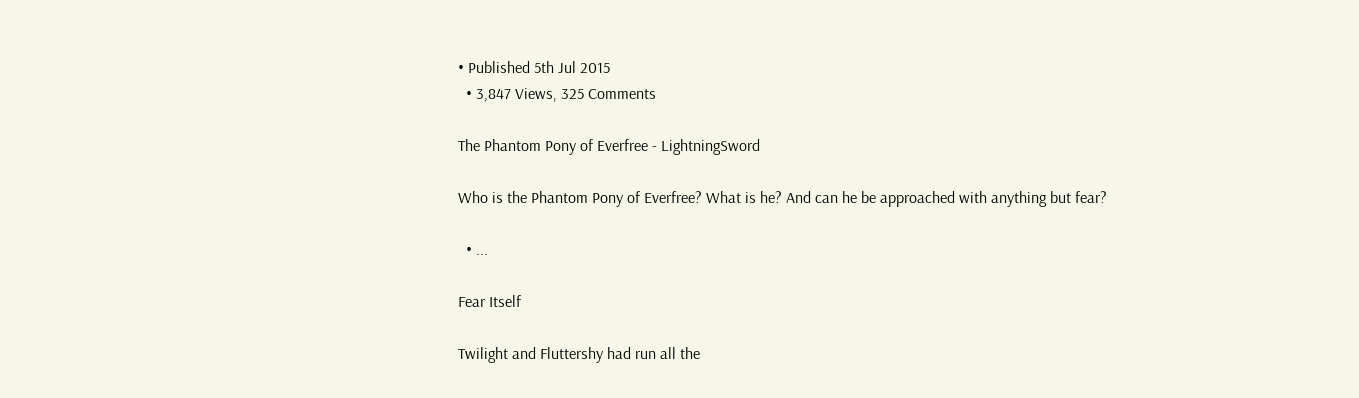• Published 5th Jul 2015
  • 3,847 Views, 325 Comments

The Phantom Pony of Everfree - LightningSword

Who is the Phantom Pony of Everfree? What is he? And can he be approached with anything but fear?

  • ...

Fear Itself

Twilight and Fluttershy had run all the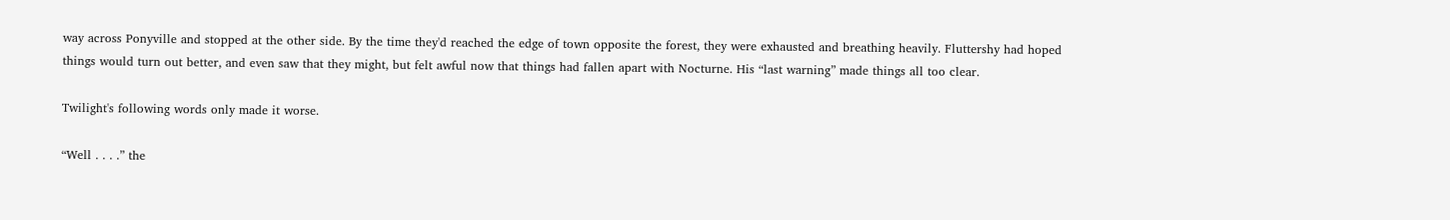way across Ponyville and stopped at the other side. By the time they'd reached the edge of town opposite the forest, they were exhausted and breathing heavily. Fluttershy had hoped things would turn out better, and even saw that they might, but felt awful now that things had fallen apart with Nocturne. His “last warning” made things all too clear.

Twilight's following words only made it worse.

“Well . . . .” the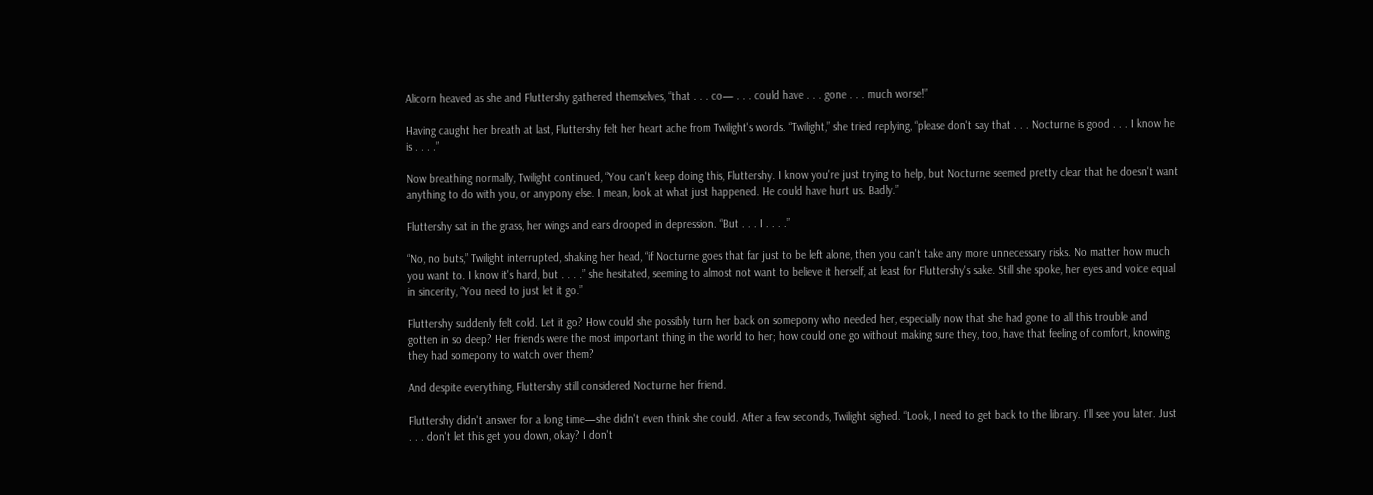Alicorn heaved as she and Fluttershy gathered themselves, “that . . . co— . . . could have . . . gone . . . much worse!”

Having caught her breath at last, Fluttershy felt her heart ache from Twilight's words. “Twilight,” she tried replying, “please don't say that . . . Nocturne is good . . . I know he is . . . .”

Now breathing normally, Twilight continued, “You can't keep doing this, Fluttershy. I know you're just trying to help, but Nocturne seemed pretty clear that he doesn't want anything to do with you, or anypony else. I mean, look at what just happened. He could have hurt us. Badly.”

Fluttershy sat in the grass, her wings and ears drooped in depression. “But . . . I . . . .”

“No, no buts,” Twilight interrupted, shaking her head, “if Nocturne goes that far just to be left alone, then you can't take any more unnecessary risks. No matter how much you want to. I know it's hard, but . . . .” she hesitated, seeming to almost not want to believe it herself, at least for Fluttershy's sake. Still she spoke, her eyes and voice equal in sincerity, “You need to just let it go.”

Fluttershy suddenly felt cold. Let it go? How could she possibly turn her back on somepony who needed her, especially now that she had gone to all this trouble and gotten in so deep? Her friends were the most important thing in the world to her; how could one go without making sure they, too, have that feeling of comfort, knowing they had somepony to watch over them?

And despite everything, Fluttershy still considered Nocturne her friend.

Fluttershy didn't answer for a long time—she didn't even think she could. After a few seconds, Twilight sighed. “Look, I need to get back to the library. I'll see you later. Just . . . don't let this get you down, okay? I don't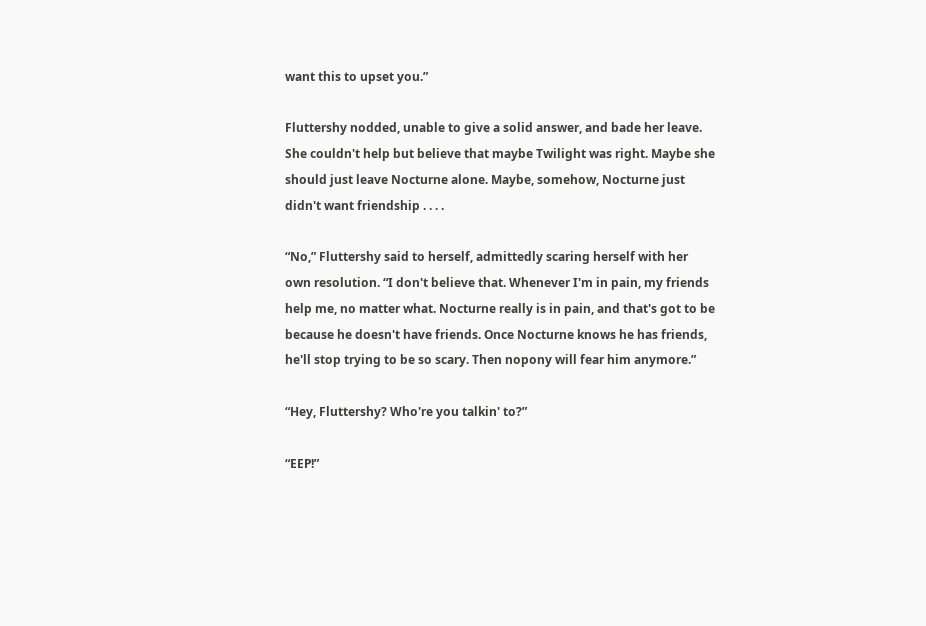want this to upset you.”

Fluttershy nodded, unable to give a solid answer, and bade her leave. She couldn't help but believe that maybe Twilight was right. Maybe she should just leave Nocturne alone. Maybe, somehow, Nocturne just didn't want friendship . . . .

“No,” Fluttershy said to herself, admittedly scaring herself with her own resolution. “I don't believe that. Whenever I'm in pain, my friends help me, no matter what. Nocturne really is in pain, and that's got to be because he doesn't have friends. Once Nocturne knows he has friends, he'll stop trying to be so scary. Then nopony will fear him anymore.”

“Hey, Fluttershy? Who're you talkin' to?”

“EEP!”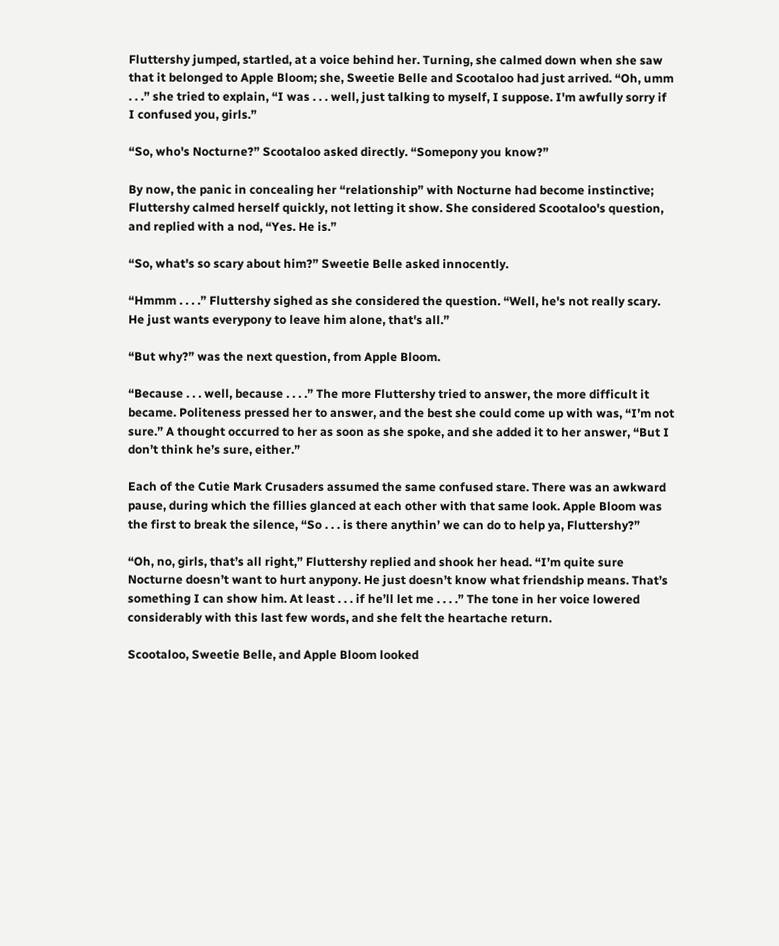Fluttershy jumped, startled, at a voice behind her. Turning, she calmed down when she saw that it belonged to Apple Bloom; she, Sweetie Belle and Scootaloo had just arrived. “Oh, umm . . .” she tried to explain, “I was . . . well, just talking to myself, I suppose. I'm awfully sorry if I confused you, girls.”

“So, who's Nocturne?” Scootaloo asked directly. “Somepony you know?”

By now, the panic in concealing her “relationship” with Nocturne had become instinctive; Fluttershy calmed herself quickly, not letting it show. She considered Scootaloo's question, and replied with a nod, “Yes. He is.”

“So, what's so scary about him?” Sweetie Belle asked innocently.

“Hmmm . . . .” Fluttershy sighed as she considered the question. “Well, he's not really scary. He just wants everypony to leave him alone, that's all.”

“But why?” was the next question, from Apple Bloom.

“Because . . . well, because . . . .” The more Fluttershy tried to answer, the more difficult it became. Politeness pressed her to answer, and the best she could come up with was, “I’m not sure.” A thought occurred to her as soon as she spoke, and she added it to her answer, “But I don’t think he’s sure, either.”

Each of the Cutie Mark Crusaders assumed the same confused stare. There was an awkward pause, during which the fillies glanced at each other with that same look. Apple Bloom was the first to break the silence, “So . . . is there anythin’ we can do to help ya, Fluttershy?”

“Oh, no, girls, that’s all right,” Fluttershy replied and shook her head. “I’m quite sure Nocturne doesn’t want to hurt anypony. He just doesn’t know what friendship means. That’s something I can show him. At least . . . if he’ll let me . . . .” The tone in her voice lowered considerably with this last few words, and she felt the heartache return.

Scootaloo, Sweetie Belle, and Apple Bloom looked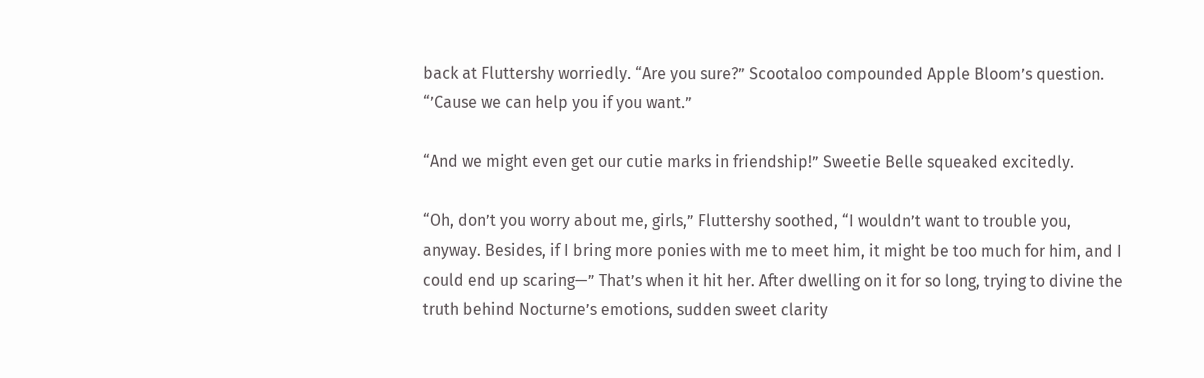back at Fluttershy worriedly. “Are you sure?” Scootaloo compounded Apple Bloom’s question. “’Cause we can help you if you want.”

“And we might even get our cutie marks in friendship!” Sweetie Belle squeaked excitedly.

“Oh, don’t you worry about me, girls,” Fluttershy soothed, “I wouldn’t want to trouble you, anyway. Besides, if I bring more ponies with me to meet him, it might be too much for him, and I could end up scaring—” That’s when it hit her. After dwelling on it for so long, trying to divine the truth behind Nocturne’s emotions, sudden sweet clarity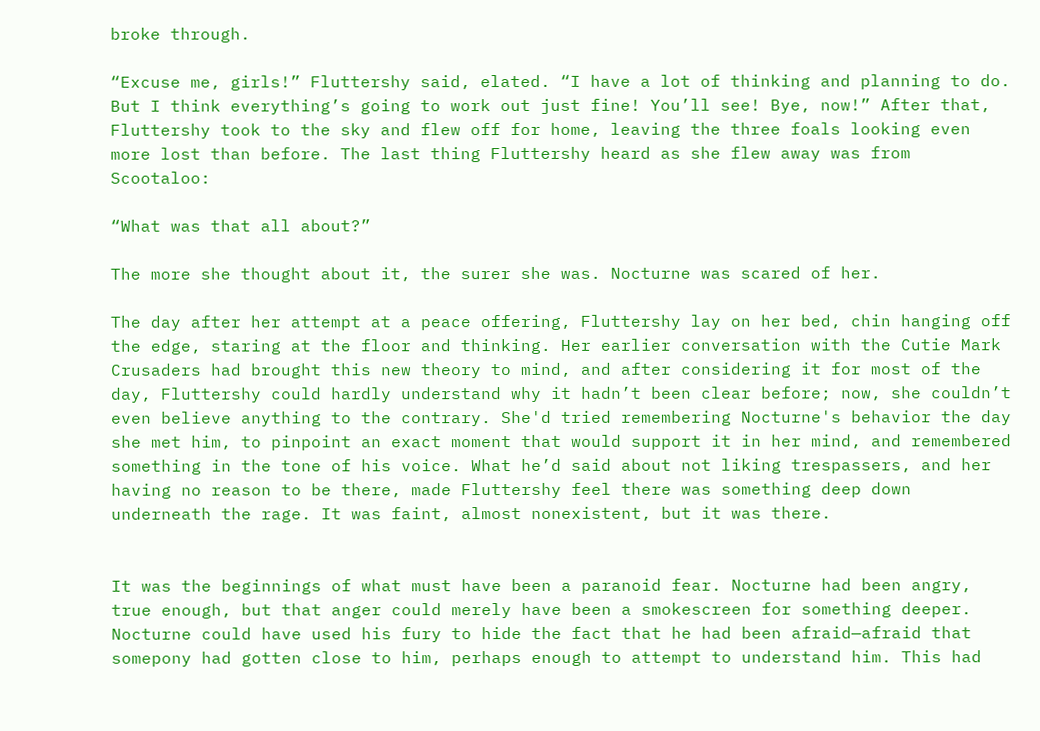broke through.

“Excuse me, girls!” Fluttershy said, elated. “I have a lot of thinking and planning to do. But I think everything’s going to work out just fine! You’ll see! Bye, now!” After that, Fluttershy took to the sky and flew off for home, leaving the three foals looking even more lost than before. The last thing Fluttershy heard as she flew away was from Scootaloo:

“What was that all about?”

The more she thought about it, the surer she was. Nocturne was scared of her.

The day after her attempt at a peace offering, Fluttershy lay on her bed, chin hanging off the edge, staring at the floor and thinking. Her earlier conversation with the Cutie Mark Crusaders had brought this new theory to mind, and after considering it for most of the day, Fluttershy could hardly understand why it hadn’t been clear before; now, she couldn’t even believe anything to the contrary. She'd tried remembering Nocturne's behavior the day she met him, to pinpoint an exact moment that would support it in her mind, and remembered something in the tone of his voice. What he’d said about not liking trespassers, and her having no reason to be there, made Fluttershy feel there was something deep down underneath the rage. It was faint, almost nonexistent, but it was there.


It was the beginnings of what must have been a paranoid fear. Nocturne had been angry, true enough, but that anger could merely have been a smokescreen for something deeper. Nocturne could have used his fury to hide the fact that he had been afraid—afraid that somepony had gotten close to him, perhaps enough to attempt to understand him. This had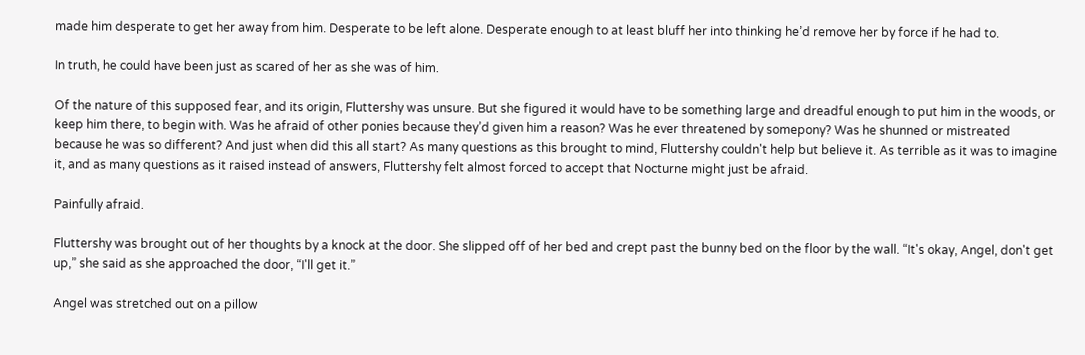made him desperate to get her away from him. Desperate to be left alone. Desperate enough to at least bluff her into thinking he’d remove her by force if he had to.

In truth, he could have been just as scared of her as she was of him.

Of the nature of this supposed fear, and its origin, Fluttershy was unsure. But she figured it would have to be something large and dreadful enough to put him in the woods, or keep him there, to begin with. Was he afraid of other ponies because they’d given him a reason? Was he ever threatened by somepony? Was he shunned or mistreated because he was so different? And just when did this all start? As many questions as this brought to mind, Fluttershy couldn't help but believe it. As terrible as it was to imagine it, and as many questions as it raised instead of answers, Fluttershy felt almost forced to accept that Nocturne might just be afraid.

Painfully afraid.

Fluttershy was brought out of her thoughts by a knock at the door. She slipped off of her bed and crept past the bunny bed on the floor by the wall. “It's okay, Angel, don't get up,” she said as she approached the door, “I'll get it.”

Angel was stretched out on a pillow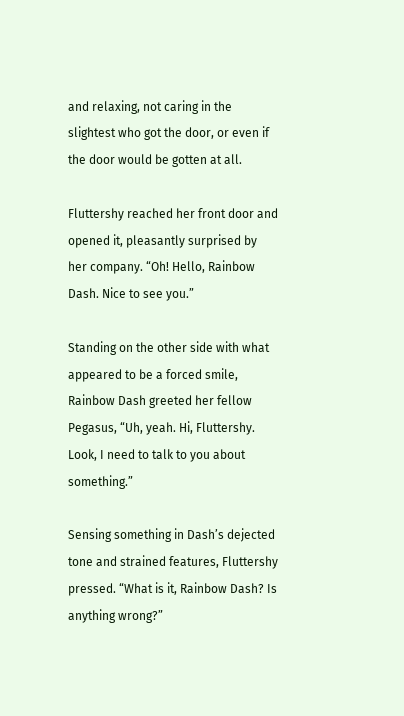and relaxing, not caring in the slightest who got the door, or even if the door would be gotten at all.

Fluttershy reached her front door and opened it, pleasantly surprised by her company. “Oh! Hello, Rainbow Dash. Nice to see you.”

Standing on the other side with what appeared to be a forced smile, Rainbow Dash greeted her fellow Pegasus, “Uh, yeah. Hi, Fluttershy. Look, I need to talk to you about something.”

Sensing something in Dash’s dejected tone and strained features, Fluttershy pressed. “What is it, Rainbow Dash? Is anything wrong?”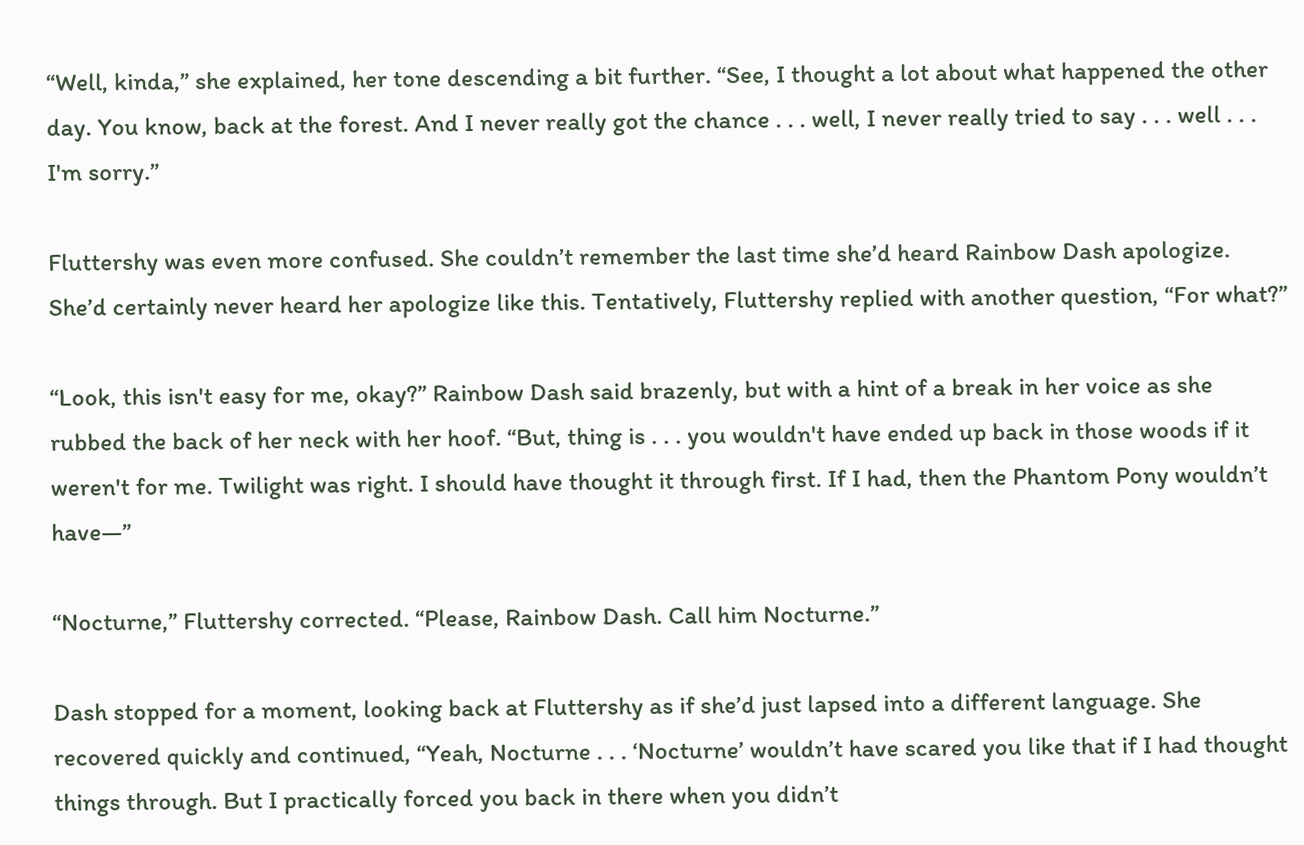“Well, kinda,” she explained, her tone descending a bit further. “See, I thought a lot about what happened the other day. You know, back at the forest. And I never really got the chance . . . well, I never really tried to say . . . well . . . I'm sorry.”

Fluttershy was even more confused. She couldn’t remember the last time she’d heard Rainbow Dash apologize. She’d certainly never heard her apologize like this. Tentatively, Fluttershy replied with another question, “For what?”

“Look, this isn't easy for me, okay?” Rainbow Dash said brazenly, but with a hint of a break in her voice as she rubbed the back of her neck with her hoof. “But, thing is . . . you wouldn't have ended up back in those woods if it weren't for me. Twilight was right. I should have thought it through first. If I had, then the Phantom Pony wouldn’t have—”

“Nocturne,” Fluttershy corrected. “Please, Rainbow Dash. Call him Nocturne.”

Dash stopped for a moment, looking back at Fluttershy as if she’d just lapsed into a different language. She recovered quickly and continued, “Yeah, Nocturne . . . ‘Nocturne’ wouldn’t have scared you like that if I had thought things through. But I practically forced you back in there when you didn’t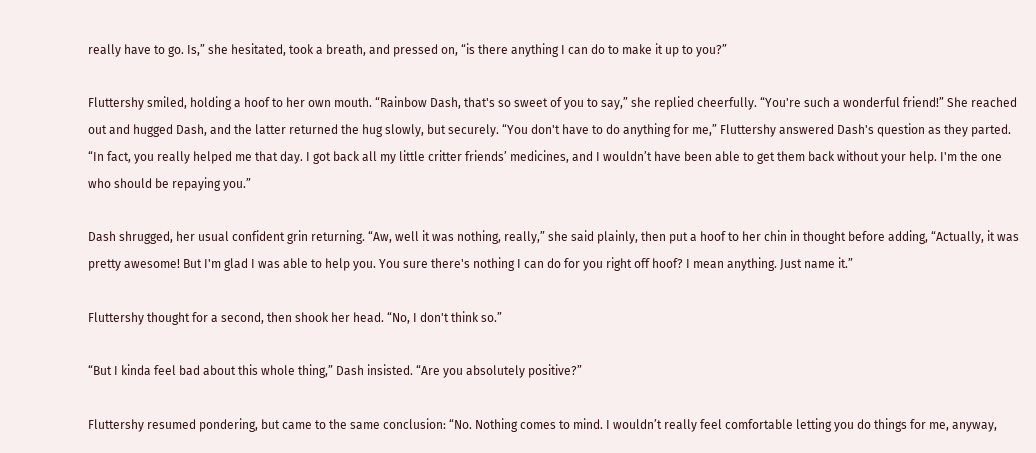really have to go. Is,” she hesitated, took a breath, and pressed on, “is there anything I can do to make it up to you?”

Fluttershy smiled, holding a hoof to her own mouth. “Rainbow Dash, that's so sweet of you to say,” she replied cheerfully. “You're such a wonderful friend!” She reached out and hugged Dash, and the latter returned the hug slowly, but securely. “You don't have to do anything for me,” Fluttershy answered Dash's question as they parted. “In fact, you really helped me that day. I got back all my little critter friends’ medicines, and I wouldn’t have been able to get them back without your help. I'm the one who should be repaying you.”

Dash shrugged, her usual confident grin returning. “Aw, well it was nothing, really,” she said plainly, then put a hoof to her chin in thought before adding, “Actually, it was pretty awesome! But I'm glad I was able to help you. You sure there's nothing I can do for you right off hoof? I mean anything. Just name it.”

Fluttershy thought for a second, then shook her head. “No, I don't think so.”

“But I kinda feel bad about this whole thing,” Dash insisted. “Are you absolutely positive?”

Fluttershy resumed pondering, but came to the same conclusion: “No. Nothing comes to mind. I wouldn’t really feel comfortable letting you do things for me, anyway,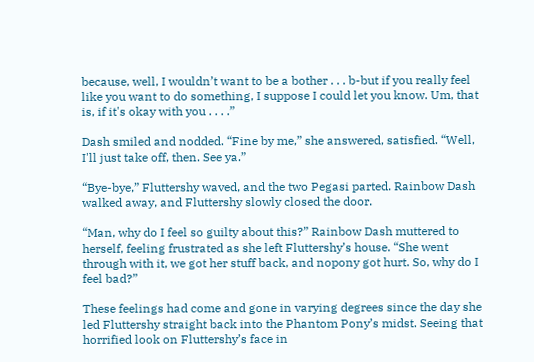because, well, I wouldn’t want to be a bother . . . b-but if you really feel like you want to do something, I suppose I could let you know. Um, that is, if it's okay with you . . . .”

Dash smiled and nodded. “Fine by me,” she answered, satisfied. “Well, I'll just take off, then. See ya.”

“Bye-bye,” Fluttershy waved, and the two Pegasi parted. Rainbow Dash walked away, and Fluttershy slowly closed the door.

“Man, why do I feel so guilty about this?” Rainbow Dash muttered to herself, feeling frustrated as she left Fluttershy’s house. “She went through with it, we got her stuff back, and nopony got hurt. So, why do I feel bad?”

These feelings had come and gone in varying degrees since the day she led Fluttershy straight back into the Phantom Pony’s midst. Seeing that horrified look on Fluttershy’s face in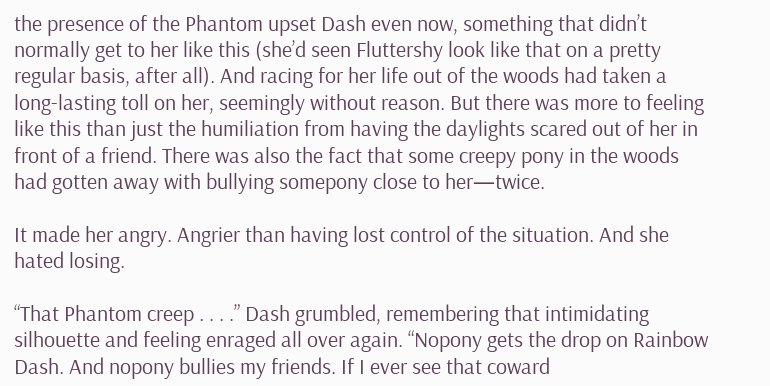the presence of the Phantom upset Dash even now, something that didn’t normally get to her like this (she’d seen Fluttershy look like that on a pretty regular basis, after all). And racing for her life out of the woods had taken a long-lasting toll on her, seemingly without reason. But there was more to feeling like this than just the humiliation from having the daylights scared out of her in front of a friend. There was also the fact that some creepy pony in the woods had gotten away with bullying somepony close to her—twice.

It made her angry. Angrier than having lost control of the situation. And she hated losing.

“That Phantom creep . . . .” Dash grumbled, remembering that intimidating silhouette and feeling enraged all over again. “Nopony gets the drop on Rainbow Dash. And nopony bullies my friends. If I ever see that coward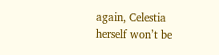again, Celestia herself won’t be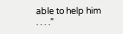able to help him . . . .”